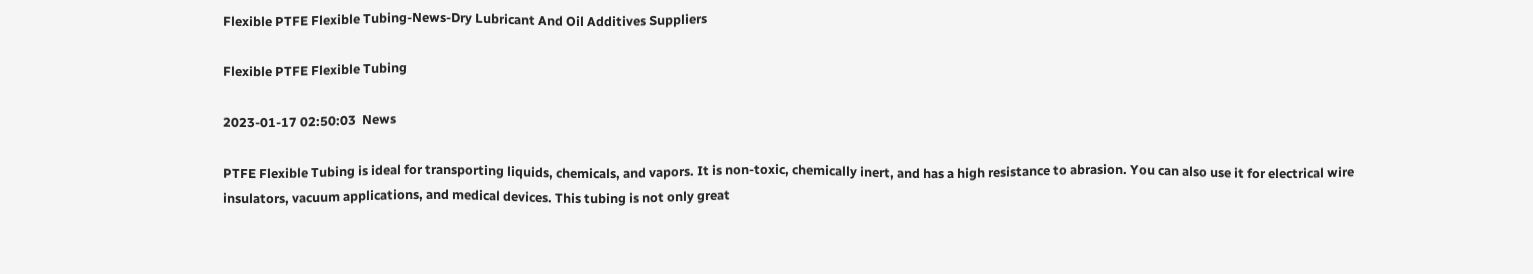Flexible PTFE Flexible Tubing-News-Dry Lubricant And Oil Additives Suppliers

Flexible PTFE Flexible Tubing

2023-01-17 02:50:03  News

PTFE Flexible Tubing is ideal for transporting liquids, chemicals, and vapors. It is non-toxic, chemically inert, and has a high resistance to abrasion. You can also use it for electrical wire insulators, vacuum applications, and medical devices. This tubing is not only great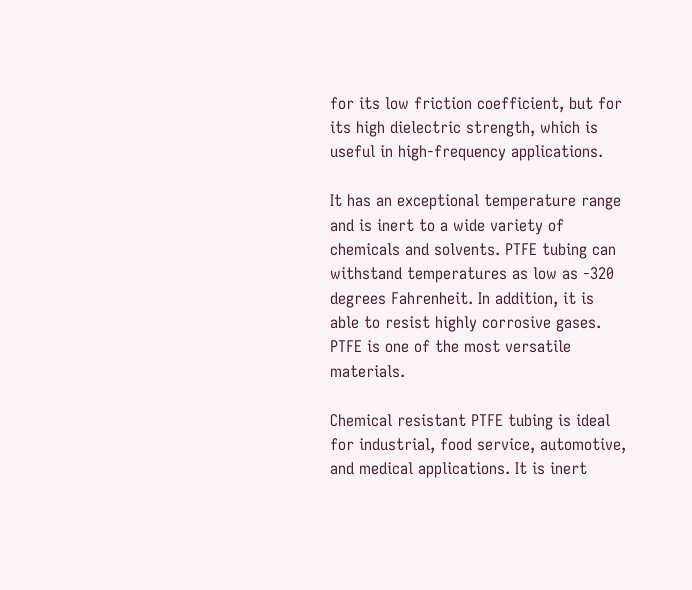for its low friction coefficient, but for its high dielectric strength, which is useful in high-frequency applications.

It has an exceptional temperature range and is inert to a wide variety of chemicals and solvents. PTFE tubing can withstand temperatures as low as -320 degrees Fahrenheit. In addition, it is able to resist highly corrosive gases. PTFE is one of the most versatile materials.

Chemical resistant PTFE tubing is ideal for industrial, food service, automotive, and medical applications. It is inert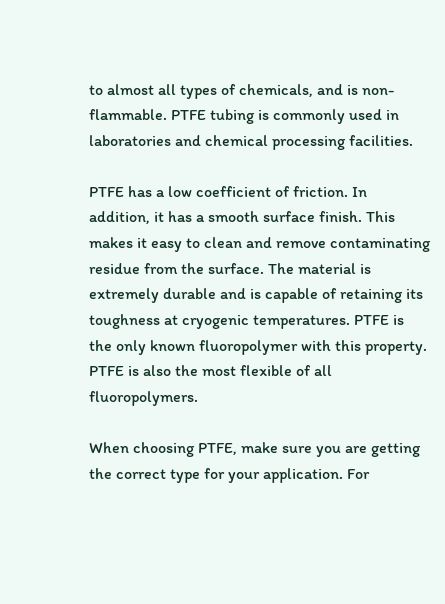to almost all types of chemicals, and is non-flammable. PTFE tubing is commonly used in laboratories and chemical processing facilities.

PTFE has a low coefficient of friction. In addition, it has a smooth surface finish. This makes it easy to clean and remove contaminating residue from the surface. The material is extremely durable and is capable of retaining its toughness at cryogenic temperatures. PTFE is the only known fluoropolymer with this property. PTFE is also the most flexible of all fluoropolymers.

When choosing PTFE, make sure you are getting the correct type for your application. For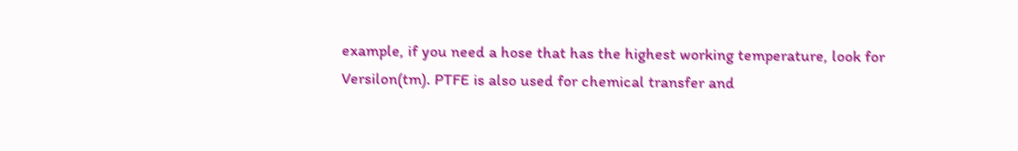example, if you need a hose that has the highest working temperature, look for Versilon(tm). PTFE is also used for chemical transfer and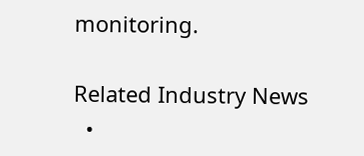monitoring.

Related Industry News
  •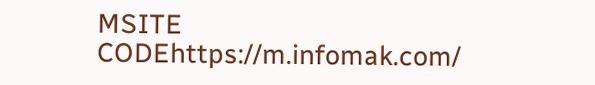MSITE CODEhttps://m.infomak.com/